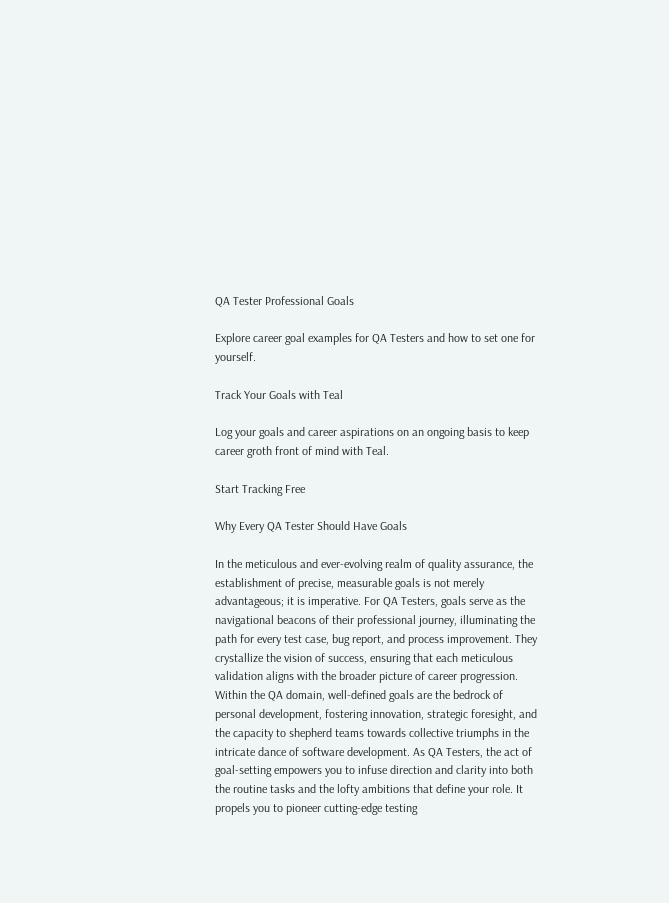QA Tester Professional Goals

Explore career goal examples for QA Testers and how to set one for yourself.

Track Your Goals with Teal

Log your goals and career aspirations on an ongoing basis to keep career groth front of mind with Teal.

Start Tracking Free

Why Every QA Tester Should Have Goals

In the meticulous and ever-evolving realm of quality assurance, the establishment of precise, measurable goals is not merely advantageous; it is imperative. For QA Testers, goals serve as the navigational beacons of their professional journey, illuminating the path for every test case, bug report, and process improvement. They crystallize the vision of success, ensuring that each meticulous validation aligns with the broader picture of career progression. Within the QA domain, well-defined goals are the bedrock of personal development, fostering innovation, strategic foresight, and the capacity to shepherd teams towards collective triumphs in the intricate dance of software development. As QA Testers, the act of goal-setting empowers you to infuse direction and clarity into both the routine tasks and the lofty ambitions that define your role. It propels you to pioneer cutting-edge testing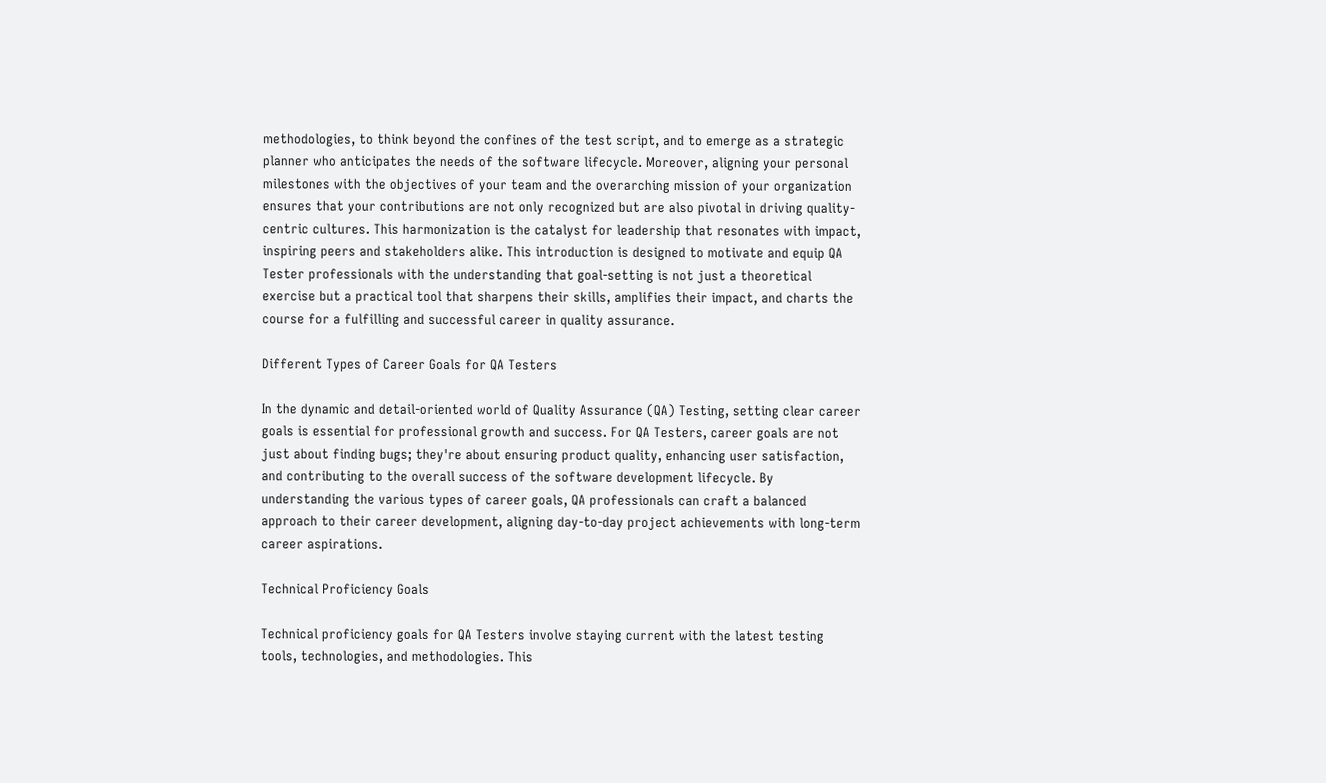methodologies, to think beyond the confines of the test script, and to emerge as a strategic planner who anticipates the needs of the software lifecycle. Moreover, aligning your personal milestones with the objectives of your team and the overarching mission of your organization ensures that your contributions are not only recognized but are also pivotal in driving quality-centric cultures. This harmonization is the catalyst for leadership that resonates with impact, inspiring peers and stakeholders alike. This introduction is designed to motivate and equip QA Tester professionals with the understanding that goal-setting is not just a theoretical exercise but a practical tool that sharpens their skills, amplifies their impact, and charts the course for a fulfilling and successful career in quality assurance.

Different Types of Career Goals for QA Testers

In the dynamic and detail-oriented world of Quality Assurance (QA) Testing, setting clear career goals is essential for professional growth and success. For QA Testers, career goals are not just about finding bugs; they're about ensuring product quality, enhancing user satisfaction, and contributing to the overall success of the software development lifecycle. By understanding the various types of career goals, QA professionals can craft a balanced approach to their career development, aligning day-to-day project achievements with long-term career aspirations.

Technical Proficiency Goals

Technical proficiency goals for QA Testers involve staying current with the latest testing tools, technologies, and methodologies. This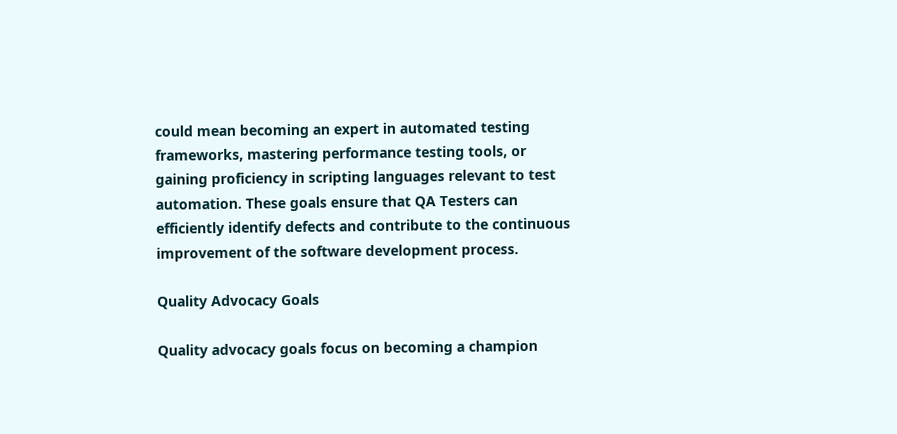could mean becoming an expert in automated testing frameworks, mastering performance testing tools, or gaining proficiency in scripting languages relevant to test automation. These goals ensure that QA Testers can efficiently identify defects and contribute to the continuous improvement of the software development process.

Quality Advocacy Goals

Quality advocacy goals focus on becoming a champion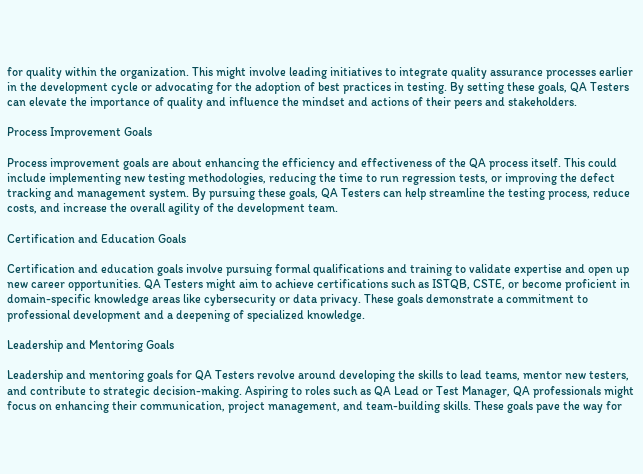for quality within the organization. This might involve leading initiatives to integrate quality assurance processes earlier in the development cycle or advocating for the adoption of best practices in testing. By setting these goals, QA Testers can elevate the importance of quality and influence the mindset and actions of their peers and stakeholders.

Process Improvement Goals

Process improvement goals are about enhancing the efficiency and effectiveness of the QA process itself. This could include implementing new testing methodologies, reducing the time to run regression tests, or improving the defect tracking and management system. By pursuing these goals, QA Testers can help streamline the testing process, reduce costs, and increase the overall agility of the development team.

Certification and Education Goals

Certification and education goals involve pursuing formal qualifications and training to validate expertise and open up new career opportunities. QA Testers might aim to achieve certifications such as ISTQB, CSTE, or become proficient in domain-specific knowledge areas like cybersecurity or data privacy. These goals demonstrate a commitment to professional development and a deepening of specialized knowledge.

Leadership and Mentoring Goals

Leadership and mentoring goals for QA Testers revolve around developing the skills to lead teams, mentor new testers, and contribute to strategic decision-making. Aspiring to roles such as QA Lead or Test Manager, QA professionals might focus on enhancing their communication, project management, and team-building skills. These goals pave the way for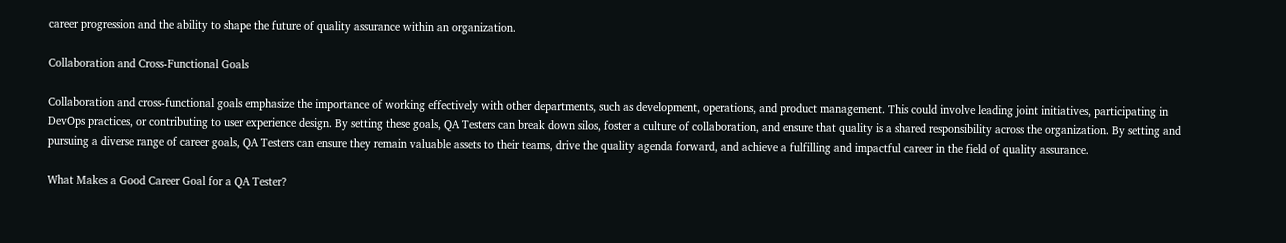career progression and the ability to shape the future of quality assurance within an organization.

Collaboration and Cross-Functional Goals

Collaboration and cross-functional goals emphasize the importance of working effectively with other departments, such as development, operations, and product management. This could involve leading joint initiatives, participating in DevOps practices, or contributing to user experience design. By setting these goals, QA Testers can break down silos, foster a culture of collaboration, and ensure that quality is a shared responsibility across the organization. By setting and pursuing a diverse range of career goals, QA Testers can ensure they remain valuable assets to their teams, drive the quality agenda forward, and achieve a fulfilling and impactful career in the field of quality assurance.

What Makes a Good Career Goal for a QA Tester?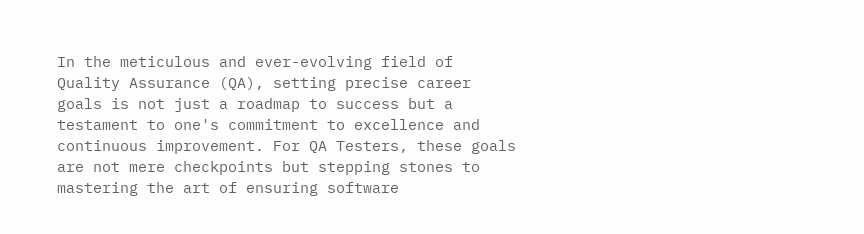In the meticulous and ever-evolving field of Quality Assurance (QA), setting precise career goals is not just a roadmap to success but a testament to one's commitment to excellence and continuous improvement. For QA Testers, these goals are not mere checkpoints but stepping stones to mastering the art of ensuring software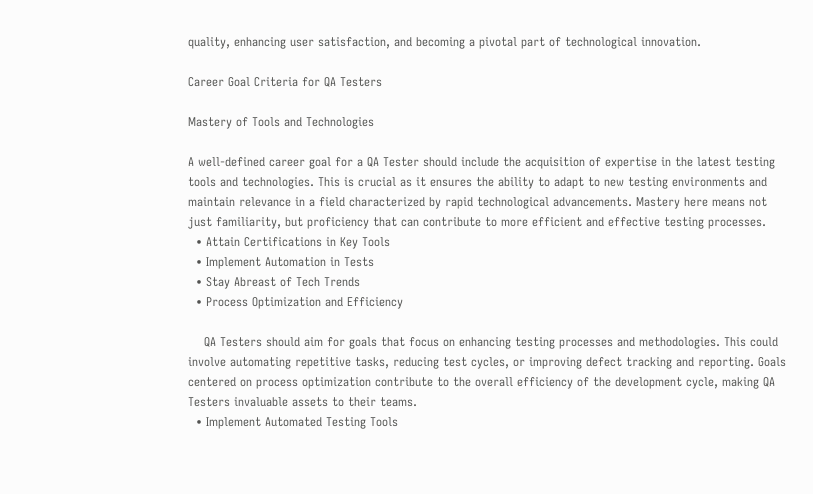quality, enhancing user satisfaction, and becoming a pivotal part of technological innovation.

Career Goal Criteria for QA Testers

Mastery of Tools and Technologies

A well-defined career goal for a QA Tester should include the acquisition of expertise in the latest testing tools and technologies. This is crucial as it ensures the ability to adapt to new testing environments and maintain relevance in a field characterized by rapid technological advancements. Mastery here means not just familiarity, but proficiency that can contribute to more efficient and effective testing processes.
  • Attain Certifications in Key Tools
  • Implement Automation in Tests
  • Stay Abreast of Tech Trends
  • Process Optimization and Efficiency

    QA Testers should aim for goals that focus on enhancing testing processes and methodologies. This could involve automating repetitive tasks, reducing test cycles, or improving defect tracking and reporting. Goals centered on process optimization contribute to the overall efficiency of the development cycle, making QA Testers invaluable assets to their teams.
  • Implement Automated Testing Tools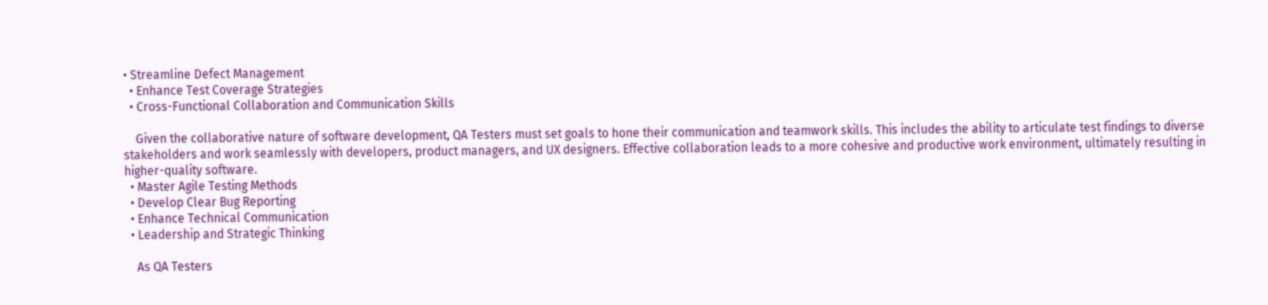• Streamline Defect Management
  • Enhance Test Coverage Strategies
  • Cross-Functional Collaboration and Communication Skills

    Given the collaborative nature of software development, QA Testers must set goals to hone their communication and teamwork skills. This includes the ability to articulate test findings to diverse stakeholders and work seamlessly with developers, product managers, and UX designers. Effective collaboration leads to a more cohesive and productive work environment, ultimately resulting in higher-quality software.
  • Master Agile Testing Methods
  • Develop Clear Bug Reporting
  • Enhance Technical Communication
  • Leadership and Strategic Thinking

    As QA Testers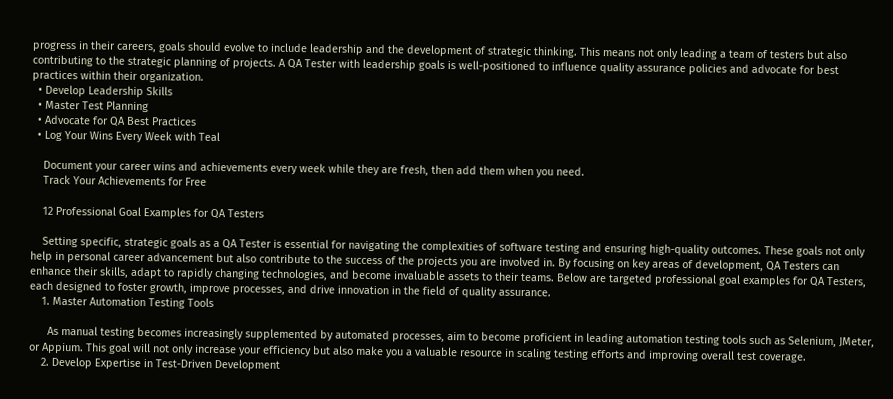progress in their careers, goals should evolve to include leadership and the development of strategic thinking. This means not only leading a team of testers but also contributing to the strategic planning of projects. A QA Tester with leadership goals is well-positioned to influence quality assurance policies and advocate for best practices within their organization.
  • Develop Leadership Skills
  • Master Test Planning
  • Advocate for QA Best Practices
  • Log Your Wins Every Week with Teal

    Document your career wins and achievements every week while they are fresh, then add them when you need.
    Track Your Achievements for Free

    12 Professional Goal Examples for QA Testers

    Setting specific, strategic goals as a QA Tester is essential for navigating the complexities of software testing and ensuring high-quality outcomes. These goals not only help in personal career advancement but also contribute to the success of the projects you are involved in. By focusing on key areas of development, QA Testers can enhance their skills, adapt to rapidly changing technologies, and become invaluable assets to their teams. Below are targeted professional goal examples for QA Testers, each designed to foster growth, improve processes, and drive innovation in the field of quality assurance.
    1. Master Automation Testing Tools

      As manual testing becomes increasingly supplemented by automated processes, aim to become proficient in leading automation testing tools such as Selenium, JMeter, or Appium. This goal will not only increase your efficiency but also make you a valuable resource in scaling testing efforts and improving overall test coverage.
    2. Develop Expertise in Test-Driven Development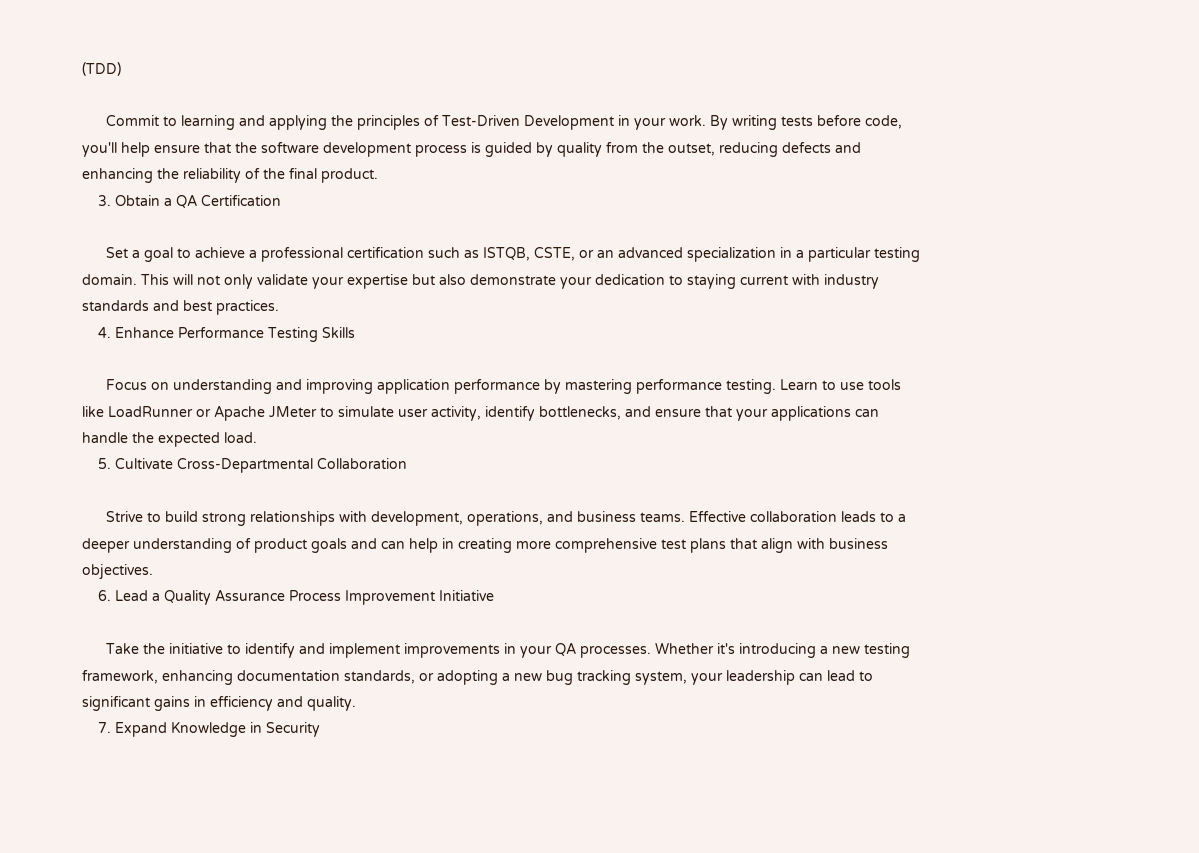(TDD)

      Commit to learning and applying the principles of Test-Driven Development in your work. By writing tests before code, you'll help ensure that the software development process is guided by quality from the outset, reducing defects and enhancing the reliability of the final product.
    3. Obtain a QA Certification

      Set a goal to achieve a professional certification such as ISTQB, CSTE, or an advanced specialization in a particular testing domain. This will not only validate your expertise but also demonstrate your dedication to staying current with industry standards and best practices.
    4. Enhance Performance Testing Skills

      Focus on understanding and improving application performance by mastering performance testing. Learn to use tools like LoadRunner or Apache JMeter to simulate user activity, identify bottlenecks, and ensure that your applications can handle the expected load.
    5. Cultivate Cross-Departmental Collaboration

      Strive to build strong relationships with development, operations, and business teams. Effective collaboration leads to a deeper understanding of product goals and can help in creating more comprehensive test plans that align with business objectives.
    6. Lead a Quality Assurance Process Improvement Initiative

      Take the initiative to identify and implement improvements in your QA processes. Whether it's introducing a new testing framework, enhancing documentation standards, or adopting a new bug tracking system, your leadership can lead to significant gains in efficiency and quality.
    7. Expand Knowledge in Security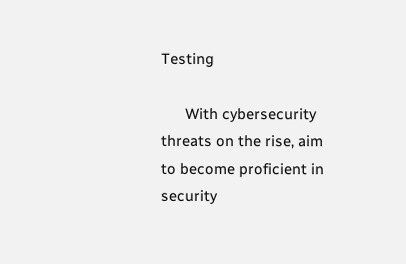Testing

      With cybersecurity threats on the rise, aim to become proficient in security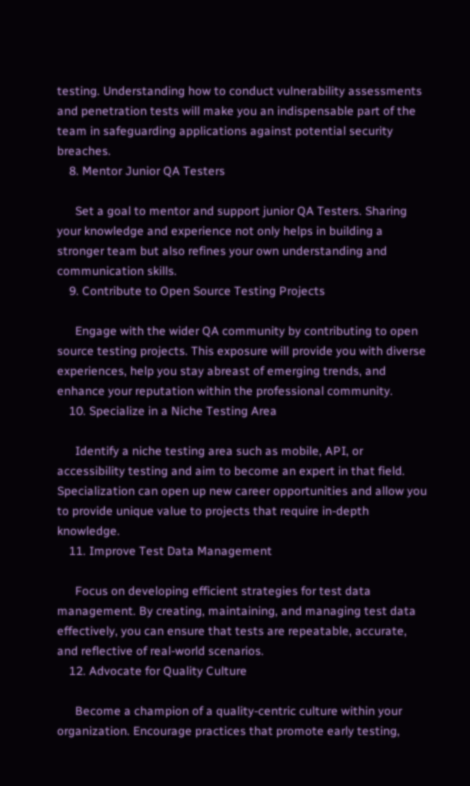testing. Understanding how to conduct vulnerability assessments and penetration tests will make you an indispensable part of the team in safeguarding applications against potential security breaches.
    8. Mentor Junior QA Testers

      Set a goal to mentor and support junior QA Testers. Sharing your knowledge and experience not only helps in building a stronger team but also refines your own understanding and communication skills.
    9. Contribute to Open Source Testing Projects

      Engage with the wider QA community by contributing to open source testing projects. This exposure will provide you with diverse experiences, help you stay abreast of emerging trends, and enhance your reputation within the professional community.
    10. Specialize in a Niche Testing Area

      Identify a niche testing area such as mobile, API, or accessibility testing and aim to become an expert in that field. Specialization can open up new career opportunities and allow you to provide unique value to projects that require in-depth knowledge.
    11. Improve Test Data Management

      Focus on developing efficient strategies for test data management. By creating, maintaining, and managing test data effectively, you can ensure that tests are repeatable, accurate, and reflective of real-world scenarios.
    12. Advocate for Quality Culture

      Become a champion of a quality-centric culture within your organization. Encourage practices that promote early testing,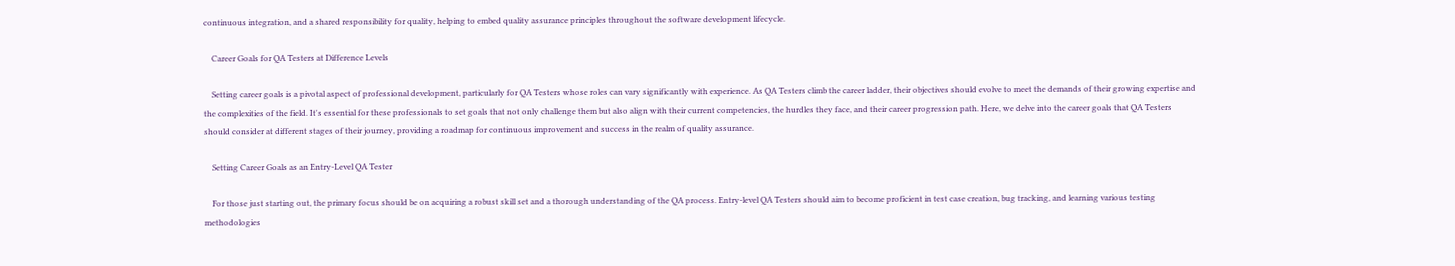continuous integration, and a shared responsibility for quality, helping to embed quality assurance principles throughout the software development lifecycle.

    Career Goals for QA Testers at Difference Levels

    Setting career goals is a pivotal aspect of professional development, particularly for QA Testers whose roles can vary significantly with experience. As QA Testers climb the career ladder, their objectives should evolve to meet the demands of their growing expertise and the complexities of the field. It's essential for these professionals to set goals that not only challenge them but also align with their current competencies, the hurdles they face, and their career progression path. Here, we delve into the career goals that QA Testers should consider at different stages of their journey, providing a roadmap for continuous improvement and success in the realm of quality assurance.

    Setting Career Goals as an Entry-Level QA Tester

    For those just starting out, the primary focus should be on acquiring a robust skill set and a thorough understanding of the QA process. Entry-level QA Testers should aim to become proficient in test case creation, bug tracking, and learning various testing methodologies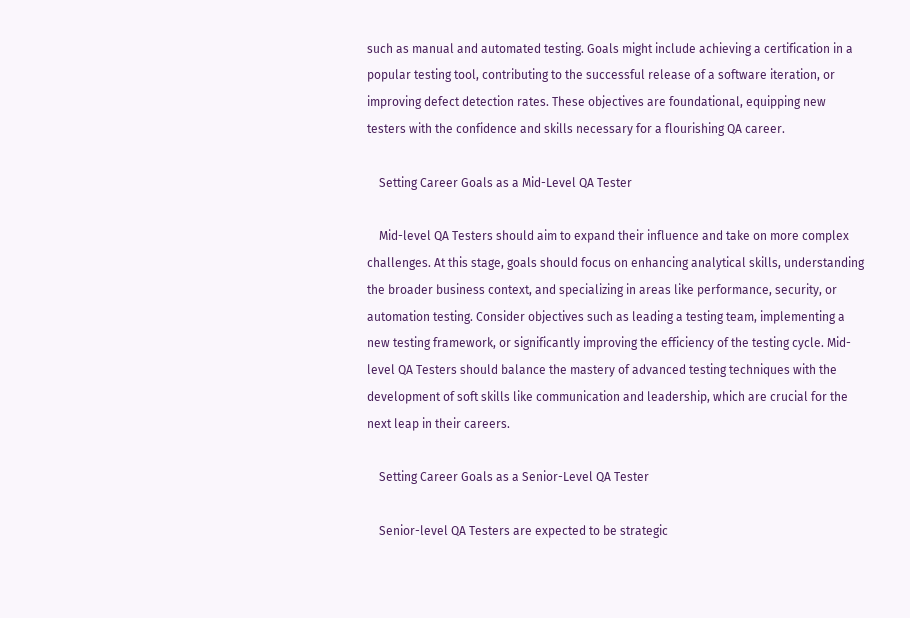such as manual and automated testing. Goals might include achieving a certification in a popular testing tool, contributing to the successful release of a software iteration, or improving defect detection rates. These objectives are foundational, equipping new testers with the confidence and skills necessary for a flourishing QA career.

    Setting Career Goals as a Mid-Level QA Tester

    Mid-level QA Testers should aim to expand their influence and take on more complex challenges. At this stage, goals should focus on enhancing analytical skills, understanding the broader business context, and specializing in areas like performance, security, or automation testing. Consider objectives such as leading a testing team, implementing a new testing framework, or significantly improving the efficiency of the testing cycle. Mid-level QA Testers should balance the mastery of advanced testing techniques with the development of soft skills like communication and leadership, which are crucial for the next leap in their careers.

    Setting Career Goals as a Senior-Level QA Tester

    Senior-level QA Testers are expected to be strategic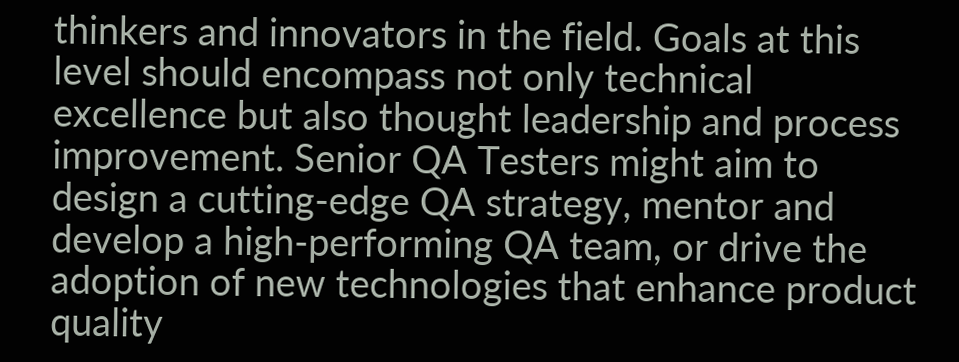thinkers and innovators in the field. Goals at this level should encompass not only technical excellence but also thought leadership and process improvement. Senior QA Testers might aim to design a cutting-edge QA strategy, mentor and develop a high-performing QA team, or drive the adoption of new technologies that enhance product quality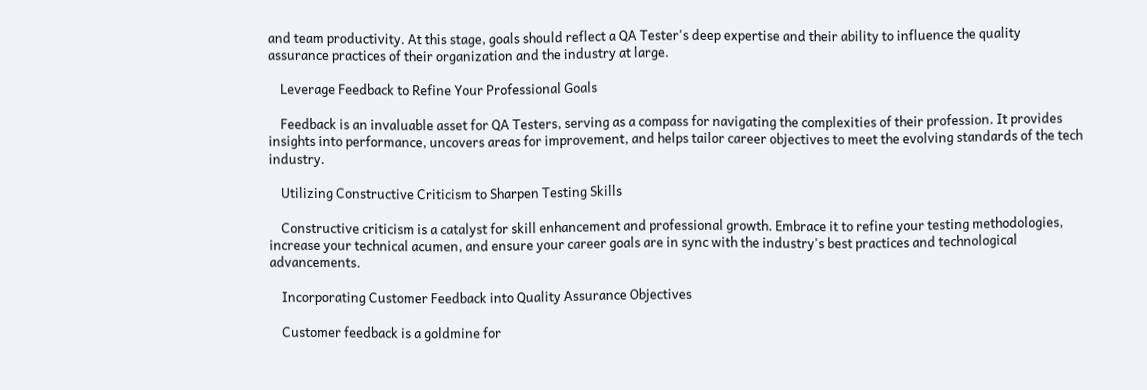and team productivity. At this stage, goals should reflect a QA Tester's deep expertise and their ability to influence the quality assurance practices of their organization and the industry at large.

    Leverage Feedback to Refine Your Professional Goals

    Feedback is an invaluable asset for QA Testers, serving as a compass for navigating the complexities of their profession. It provides insights into performance, uncovers areas for improvement, and helps tailor career objectives to meet the evolving standards of the tech industry.

    Utilizing Constructive Criticism to Sharpen Testing Skills

    Constructive criticism is a catalyst for skill enhancement and professional growth. Embrace it to refine your testing methodologies, increase your technical acumen, and ensure your career goals are in sync with the industry's best practices and technological advancements.

    Incorporating Customer Feedback into Quality Assurance Objectives

    Customer feedback is a goldmine for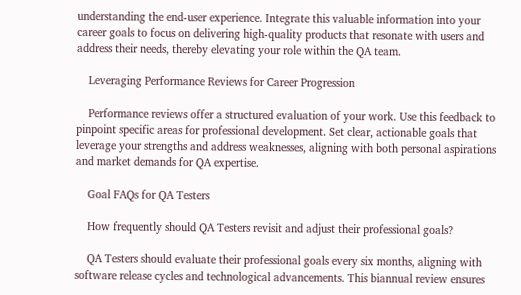understanding the end-user experience. Integrate this valuable information into your career goals to focus on delivering high-quality products that resonate with users and address their needs, thereby elevating your role within the QA team.

    Leveraging Performance Reviews for Career Progression

    Performance reviews offer a structured evaluation of your work. Use this feedback to pinpoint specific areas for professional development. Set clear, actionable goals that leverage your strengths and address weaknesses, aligning with both personal aspirations and market demands for QA expertise.

    Goal FAQs for QA Testers

    How frequently should QA Testers revisit and adjust their professional goals?

    QA Testers should evaluate their professional goals every six months, aligning with software release cycles and technological advancements. This biannual review ensures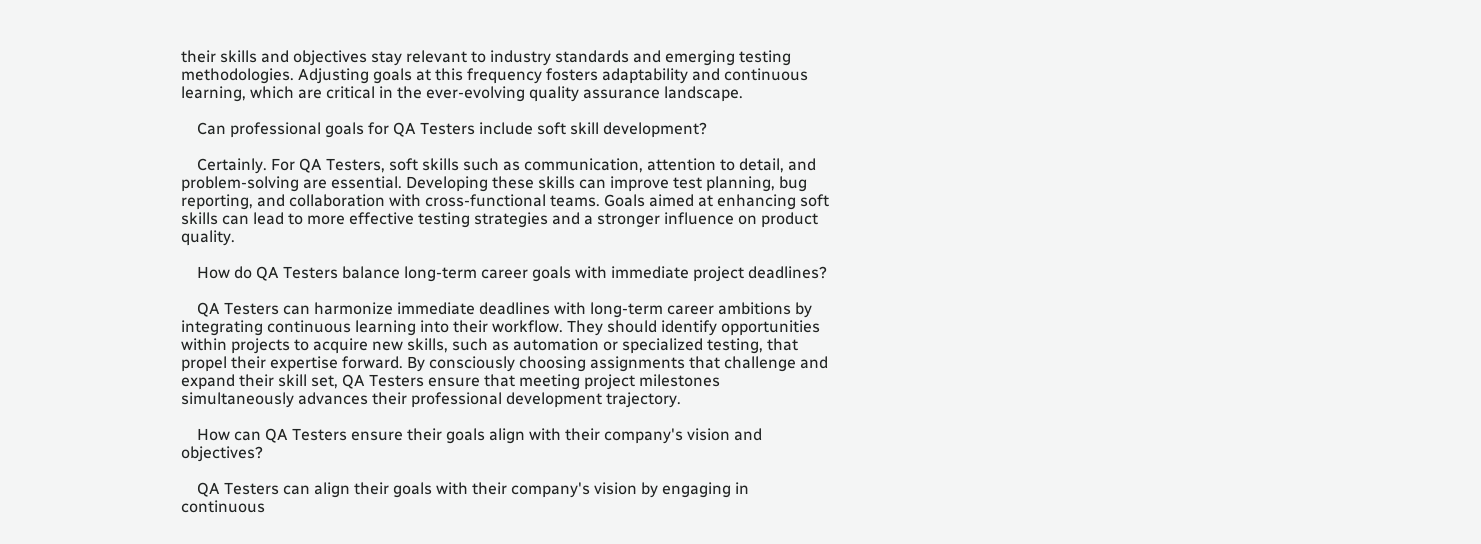their skills and objectives stay relevant to industry standards and emerging testing methodologies. Adjusting goals at this frequency fosters adaptability and continuous learning, which are critical in the ever-evolving quality assurance landscape.

    Can professional goals for QA Testers include soft skill development?

    Certainly. For QA Testers, soft skills such as communication, attention to detail, and problem-solving are essential. Developing these skills can improve test planning, bug reporting, and collaboration with cross-functional teams. Goals aimed at enhancing soft skills can lead to more effective testing strategies and a stronger influence on product quality.

    How do QA Testers balance long-term career goals with immediate project deadlines?

    QA Testers can harmonize immediate deadlines with long-term career ambitions by integrating continuous learning into their workflow. They should identify opportunities within projects to acquire new skills, such as automation or specialized testing, that propel their expertise forward. By consciously choosing assignments that challenge and expand their skill set, QA Testers ensure that meeting project milestones simultaneously advances their professional development trajectory.

    How can QA Testers ensure their goals align with their company's vision and objectives?

    QA Testers can align their goals with their company's vision by engaging in continuous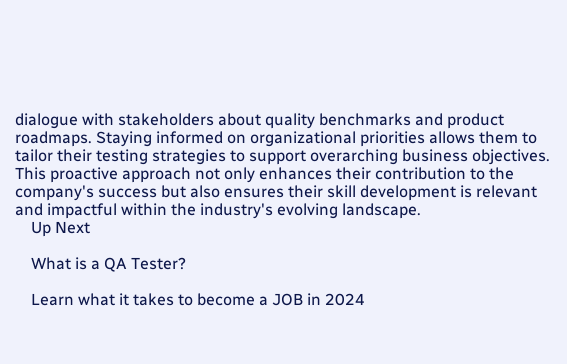dialogue with stakeholders about quality benchmarks and product roadmaps. Staying informed on organizational priorities allows them to tailor their testing strategies to support overarching business objectives. This proactive approach not only enhances their contribution to the company's success but also ensures their skill development is relevant and impactful within the industry's evolving landscape.
    Up Next

    What is a QA Tester?

    Learn what it takes to become a JOB in 2024